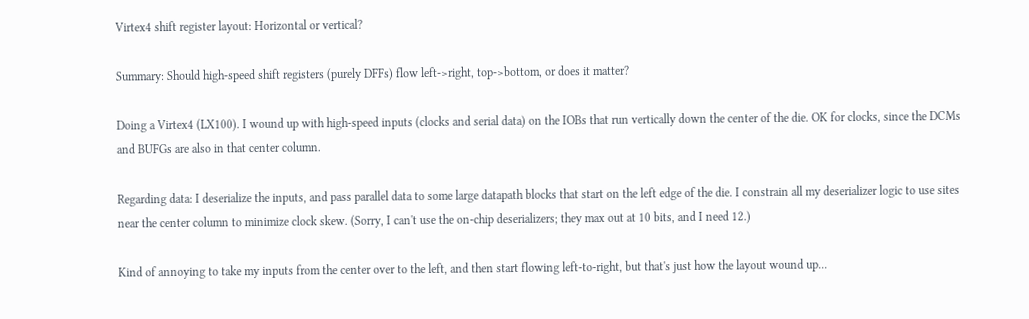Virtex4 shift register layout: Horizontal or vertical?

Summary: Should high-speed shift registers (purely DFFs) flow left->right, top->bottom, or does it matter?

Doing a Virtex4 (LX100). I wound up with high-speed inputs (clocks and serial data) on the IOBs that run vertically down the center of the die. OK for clocks, since the DCMs and BUFGs are also in that center column.

Regarding data: I deserialize the inputs, and pass parallel data to some large datapath blocks that start on the left edge of the die. I constrain all my deserializer logic to use sites near the center column to minimize clock skew. (Sorry, I can't use the on-chip deserializers; they max out at 10 bits, and I need 12.)

Kind of annoying to take my inputs from the center over to the left, and then start flowing left-to-right, but that's just how the layout wound up...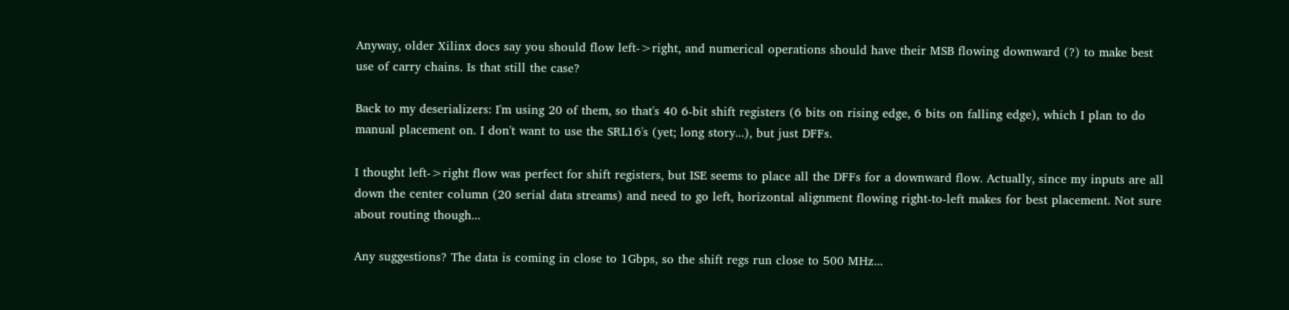Anyway, older Xilinx docs say you should flow left->right, and numerical operations should have their MSB flowing downward (?) to make best use of carry chains. Is that still the case?

Back to my deserializers: I'm using 20 of them, so that's 40 6-bit shift registers (6 bits on rising edge, 6 bits on falling edge), which I plan to do manual placement on. I don't want to use the SRL16's (yet; long story...), but just DFFs.

I thought left->right flow was perfect for shift registers, but ISE seems to place all the DFFs for a downward flow. Actually, since my inputs are all down the center column (20 serial data streams) and need to go left, horizontal alignment flowing right-to-left makes for best placement. Not sure about routing though...

Any suggestions? The data is coming in close to 1Gbps, so the shift regs run close to 500 MHz...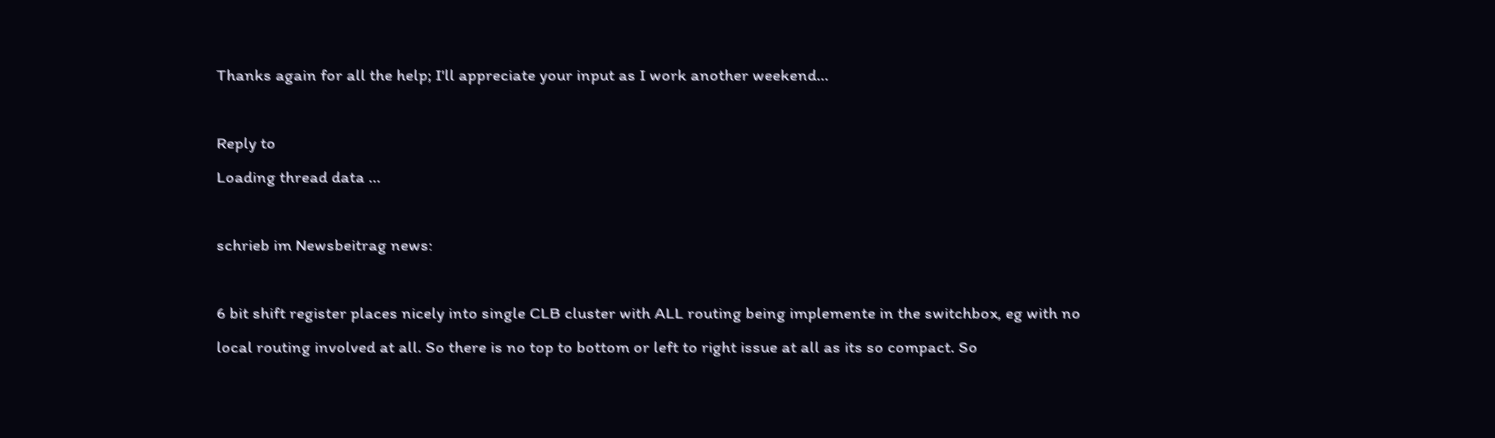Thanks again for all the help; I'll appreciate your input as I work another weekend...

Reply to
Loading thread data ...

schrieb im Newsbeitrag news:

6 bit shift register places nicely into single CLB cluster with ALL routing being implemente in the switchbox, eg with no local routing involved at all. So there is no top to bottom or left to right issue at all as its so compact. So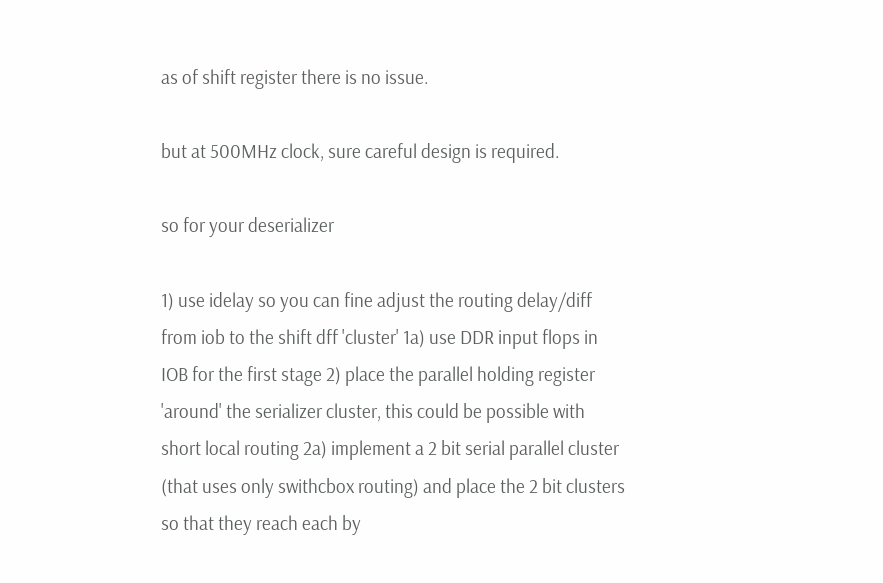as of shift register there is no issue.

but at 500MHz clock, sure careful design is required.

so for your deserializer

1) use idelay so you can fine adjust the routing delay/diff from iob to the shift dff 'cluster' 1a) use DDR input flops in IOB for the first stage 2) place the parallel holding register 'around' the serializer cluster, this could be possible with short local routing 2a) implement a 2 bit serial parallel cluster (that uses only swithcbox routing) and place the 2 bit clusters so that they reach each by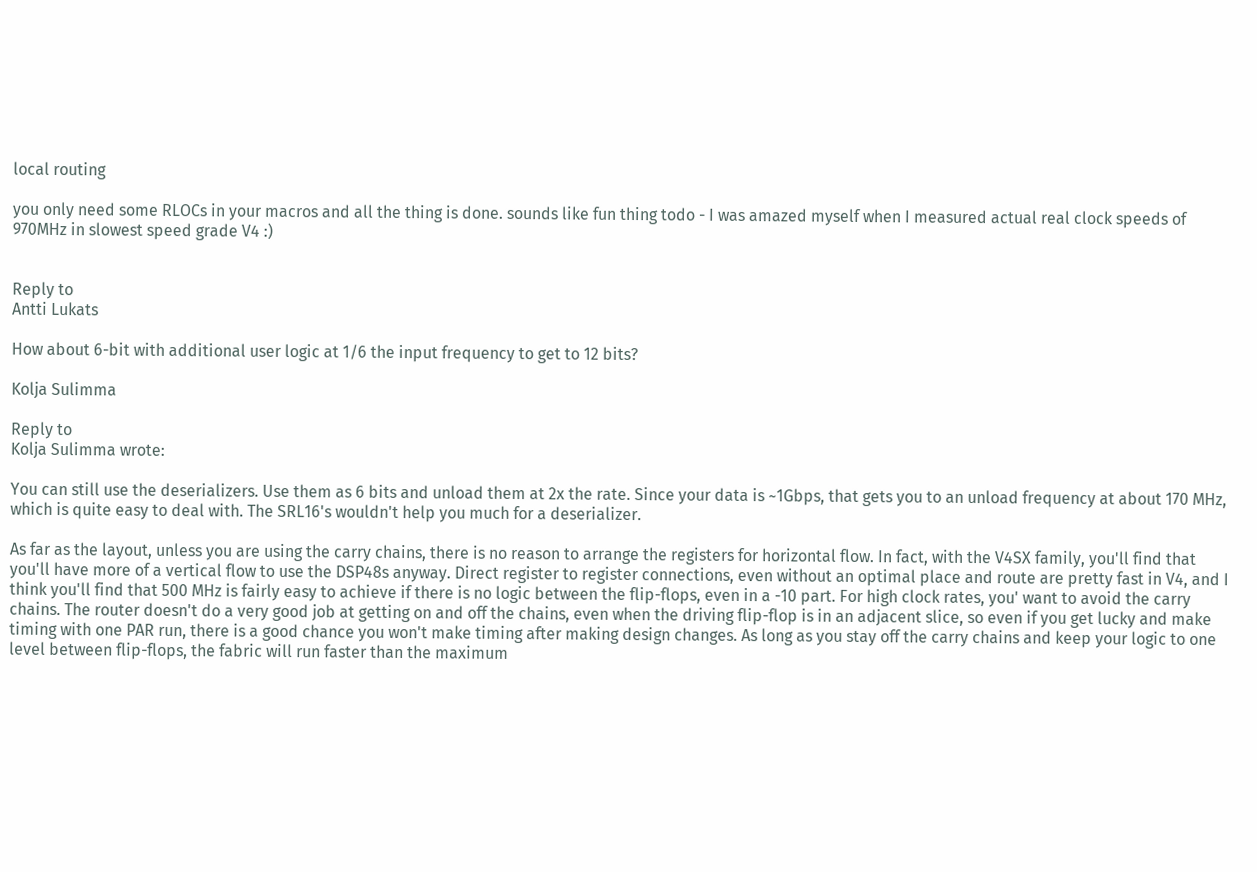local routing

you only need some RLOCs in your macros and all the thing is done. sounds like fun thing todo - I was amazed myself when I measured actual real clock speeds of 970MHz in slowest speed grade V4 :)


Reply to
Antti Lukats

How about 6-bit with additional user logic at 1/6 the input frequency to get to 12 bits?

Kolja Sulimma

Reply to
Kolja Sulimma wrote:

You can still use the deserializers. Use them as 6 bits and unload them at 2x the rate. Since your data is ~1Gbps, that gets you to an unload frequency at about 170 MHz, which is quite easy to deal with. The SRL16's wouldn't help you much for a deserializer.

As far as the layout, unless you are using the carry chains, there is no reason to arrange the registers for horizontal flow. In fact, with the V4SX family, you'll find that you'll have more of a vertical flow to use the DSP48s anyway. Direct register to register connections, even without an optimal place and route are pretty fast in V4, and I think you'll find that 500 MHz is fairly easy to achieve if there is no logic between the flip-flops, even in a -10 part. For high clock rates, you' want to avoid the carry chains. The router doesn't do a very good job at getting on and off the chains, even when the driving flip-flop is in an adjacent slice, so even if you get lucky and make timing with one PAR run, there is a good chance you won't make timing after making design changes. As long as you stay off the carry chains and keep your logic to one level between flip-flops, the fabric will run faster than the maximum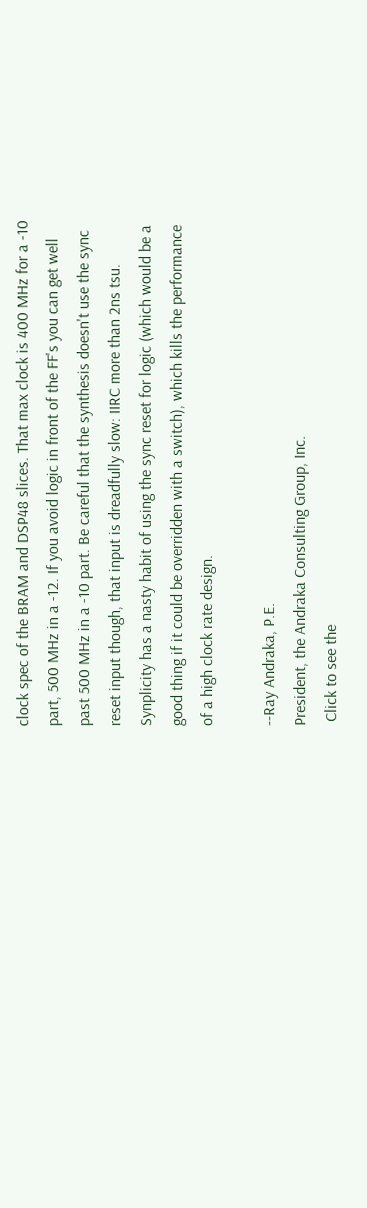clock spec of the BRAM and DSP48 slices. That max clock is 400 MHz for a -10 part, 500 MHz in a -12. If you avoid logic in front of the FF's you can get well past 500 MHz in a -10 part. Be careful that the synthesis doesn't use the sync reset input though, that input is dreadfully slow: IIRC more than 2ns tsu. Synplicity has a nasty habit of using the sync reset for logic (which would be a good thing if it could be overridden with a switch), which kills the performance of a high clock rate design.

--Ray Andraka, P.E.
President, the Andraka Consulting Group, Inc.
 Click to see the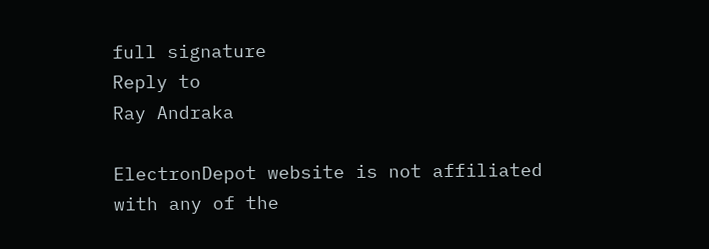full signature
Reply to
Ray Andraka

ElectronDepot website is not affiliated with any of the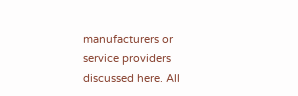manufacturers or service providers discussed here. All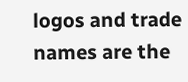logos and trade names are the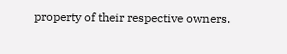property of their respective owners.